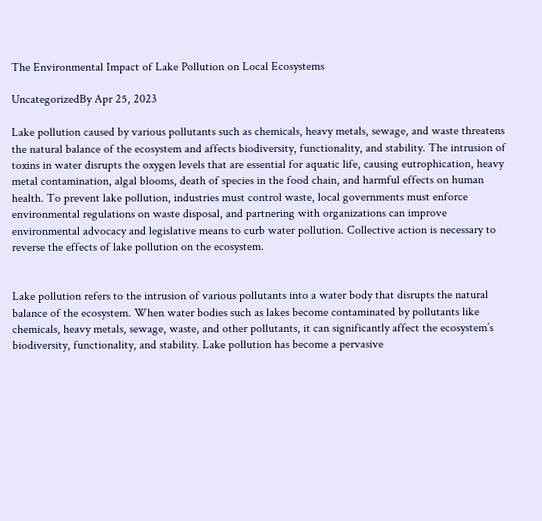The Environmental Impact of Lake Pollution on Local Ecosystems

UncategorizedBy Apr 25, 2023

Lake pollution caused by various pollutants such as chemicals, heavy metals, sewage, and waste threatens the natural balance of the ecosystem and affects biodiversity, functionality, and stability. The intrusion of toxins in water disrupts the oxygen levels that are essential for aquatic life, causing eutrophication, heavy metal contamination, algal blooms, death of species in the food chain, and harmful effects on human health. To prevent lake pollution, industries must control waste, local governments must enforce environmental regulations on waste disposal, and partnering with organizations can improve environmental advocacy and legislative means to curb water pollution. Collective action is necessary to reverse the effects of lake pollution on the ecosystem.


Lake pollution refers to the intrusion of various pollutants into a water body that disrupts the natural balance of the ecosystem. When water bodies such as lakes become contaminated by pollutants like chemicals, heavy metals, sewage, waste, and other pollutants, it can significantly affect the ecosystem’s biodiversity, functionality, and stability. Lake pollution has become a pervasive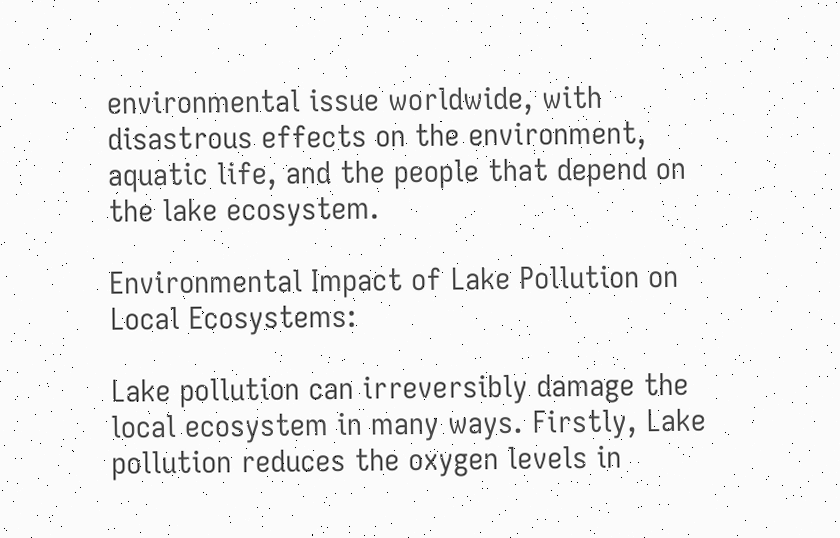environmental issue worldwide, with disastrous effects on the environment, aquatic life, and the people that depend on the lake ecosystem.

Environmental Impact of Lake Pollution on Local Ecosystems:

Lake pollution can irreversibly damage the local ecosystem in many ways. Firstly, Lake pollution reduces the oxygen levels in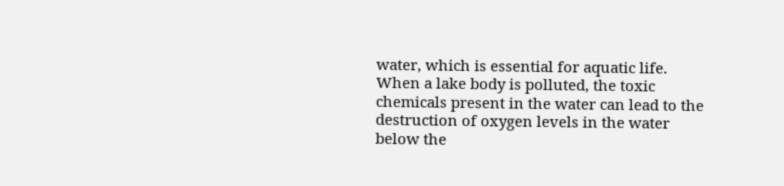water, which is essential for aquatic life. When a lake body is polluted, the toxic chemicals present in the water can lead to the destruction of oxygen levels in the water below the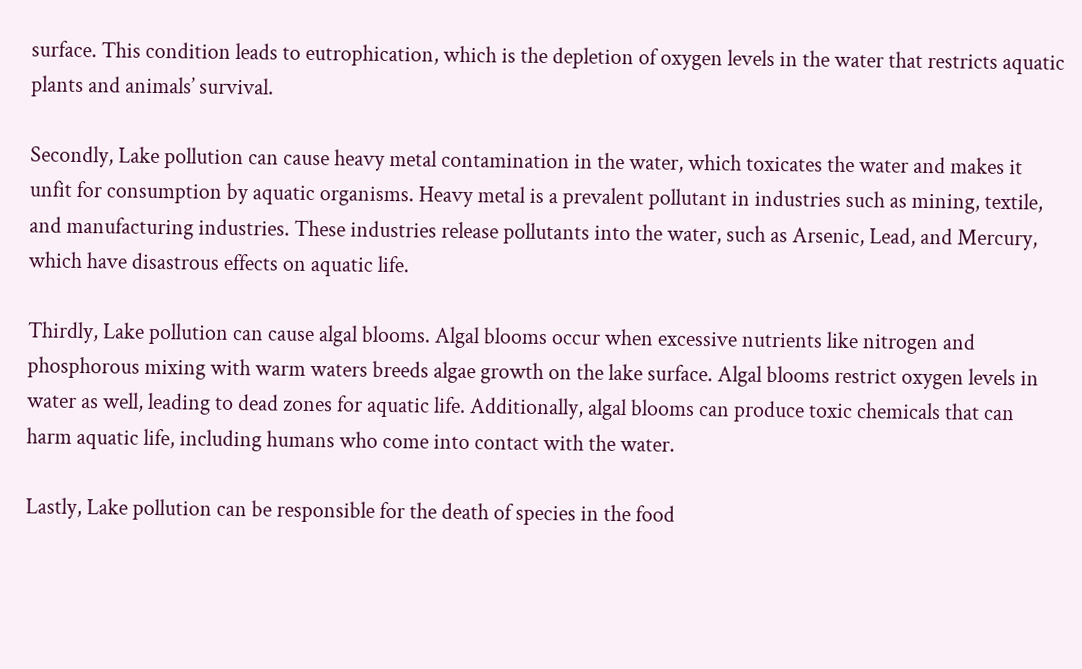surface. This condition leads to eutrophication, which is the depletion of oxygen levels in the water that restricts aquatic plants and animals’ survival.

Secondly, Lake pollution can cause heavy metal contamination in the water, which toxicates the water and makes it unfit for consumption by aquatic organisms. Heavy metal is a prevalent pollutant in industries such as mining, textile, and manufacturing industries. These industries release pollutants into the water, such as Arsenic, Lead, and Mercury, which have disastrous effects on aquatic life.

Thirdly, Lake pollution can cause algal blooms. Algal blooms occur when excessive nutrients like nitrogen and phosphorous mixing with warm waters breeds algae growth on the lake surface. Algal blooms restrict oxygen levels in water as well, leading to dead zones for aquatic life. Additionally, algal blooms can produce toxic chemicals that can harm aquatic life, including humans who come into contact with the water.

Lastly, Lake pollution can be responsible for the death of species in the food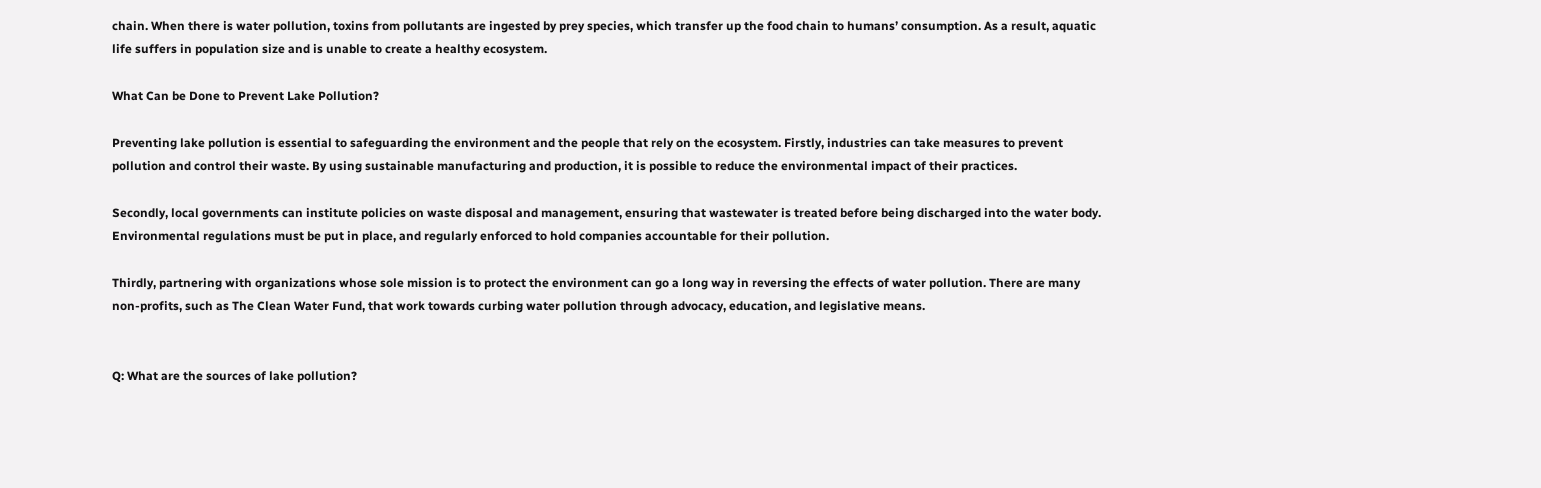chain. When there is water pollution, toxins from pollutants are ingested by prey species, which transfer up the food chain to humans’ consumption. As a result, aquatic life suffers in population size and is unable to create a healthy ecosystem.

What Can be Done to Prevent Lake Pollution?

Preventing lake pollution is essential to safeguarding the environment and the people that rely on the ecosystem. Firstly, industries can take measures to prevent pollution and control their waste. By using sustainable manufacturing and production, it is possible to reduce the environmental impact of their practices.

Secondly, local governments can institute policies on waste disposal and management, ensuring that wastewater is treated before being discharged into the water body. Environmental regulations must be put in place, and regularly enforced to hold companies accountable for their pollution.

Thirdly, partnering with organizations whose sole mission is to protect the environment can go a long way in reversing the effects of water pollution. There are many non-profits, such as The Clean Water Fund, that work towards curbing water pollution through advocacy, education, and legislative means.


Q: What are the sources of lake pollution?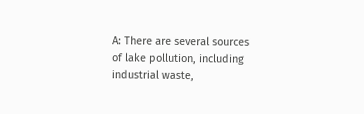A: There are several sources of lake pollution, including industrial waste,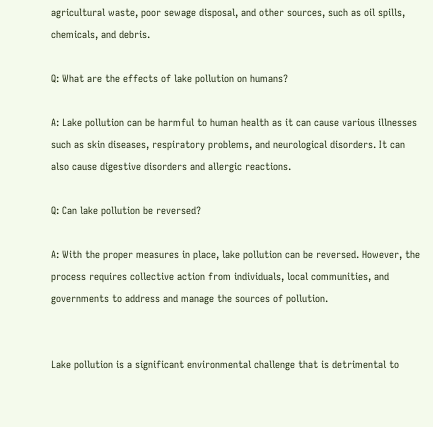agricultural waste, poor sewage disposal, and other sources, such as oil spills, chemicals, and debris.

Q: What are the effects of lake pollution on humans?

A: Lake pollution can be harmful to human health as it can cause various illnesses such as skin diseases, respiratory problems, and neurological disorders. It can also cause digestive disorders and allergic reactions.

Q: Can lake pollution be reversed?

A: With the proper measures in place, lake pollution can be reversed. However, the process requires collective action from individuals, local communities, and governments to address and manage the sources of pollution.


Lake pollution is a significant environmental challenge that is detrimental to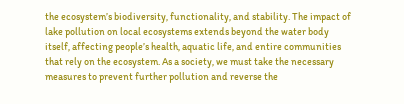the ecosystem’s biodiversity, functionality, and stability. The impact of lake pollution on local ecosystems extends beyond the water body itself, affecting people’s health, aquatic life, and entire communities that rely on the ecosystem. As a society, we must take the necessary measures to prevent further pollution and reverse the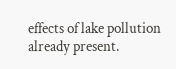effects of lake pollution already present.